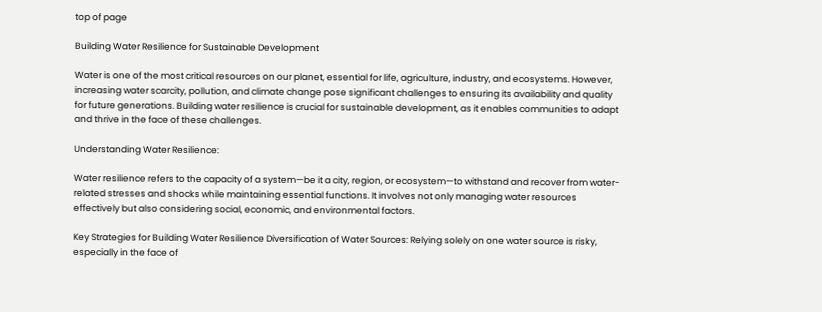top of page

Building Water Resilience for Sustainable Development

Water is one of the most critical resources on our planet, essential for life, agriculture, industry, and ecosystems. However, increasing water scarcity, pollution, and climate change pose significant challenges to ensuring its availability and quality for future generations. Building water resilience is crucial for sustainable development, as it enables communities to adapt and thrive in the face of these challenges.

Understanding Water Resilience:

Water resilience refers to the capacity of a system—be it a city, region, or ecosystem—to withstand and recover from water-related stresses and shocks while maintaining essential functions. It involves not only managing water resources effectively but also considering social, economic, and environmental factors.

Key Strategies for Building Water Resilience Diversification of Water Sources: Relying solely on one water source is risky, especially in the face of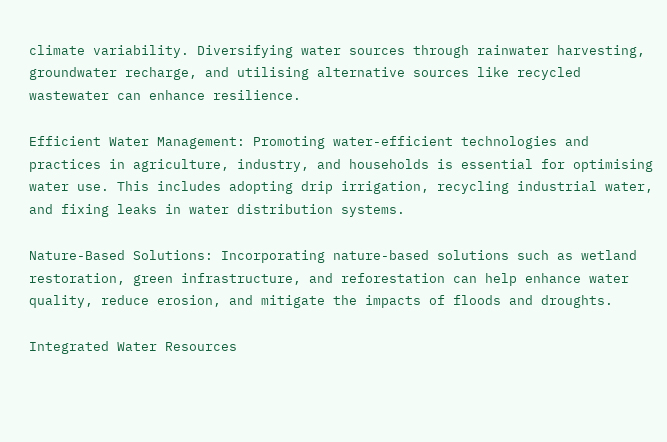climate variability. Diversifying water sources through rainwater harvesting, groundwater recharge, and utilising alternative sources like recycled wastewater can enhance resilience.

Efficient Water Management: Promoting water-efficient technologies and practices in agriculture, industry, and households is essential for optimising water use. This includes adopting drip irrigation, recycling industrial water, and fixing leaks in water distribution systems.

Nature-Based Solutions: Incorporating nature-based solutions such as wetland restoration, green infrastructure, and reforestation can help enhance water quality, reduce erosion, and mitigate the impacts of floods and droughts.

Integrated Water Resources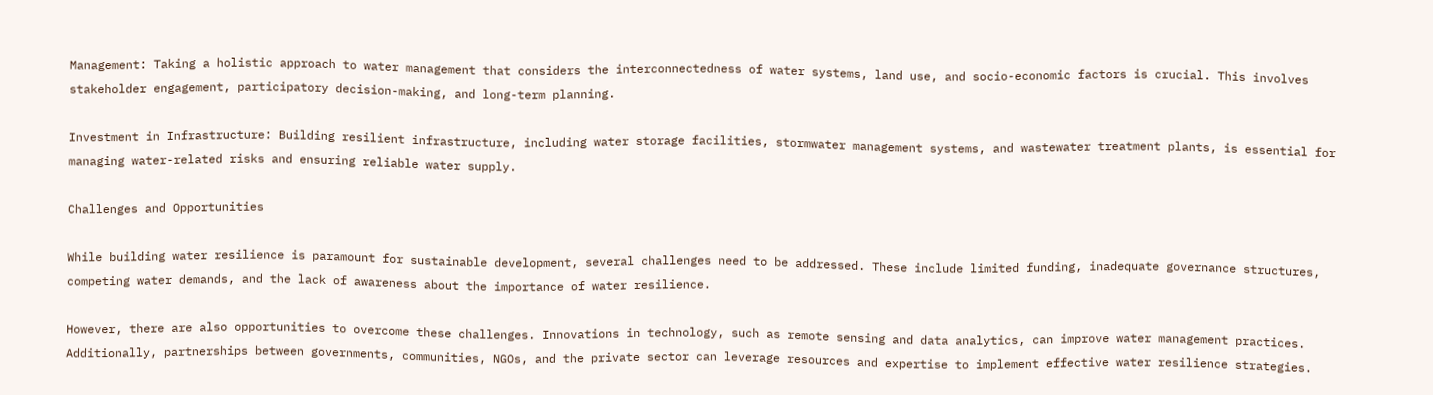Management: Taking a holistic approach to water management that considers the interconnectedness of water systems, land use, and socio-economic factors is crucial. This involves stakeholder engagement, participatory decision-making, and long-term planning.

Investment in Infrastructure: Building resilient infrastructure, including water storage facilities, stormwater management systems, and wastewater treatment plants, is essential for managing water-related risks and ensuring reliable water supply.

Challenges and Opportunities

While building water resilience is paramount for sustainable development, several challenges need to be addressed. These include limited funding, inadequate governance structures, competing water demands, and the lack of awareness about the importance of water resilience.

However, there are also opportunities to overcome these challenges. Innovations in technology, such as remote sensing and data analytics, can improve water management practices. Additionally, partnerships between governments, communities, NGOs, and the private sector can leverage resources and expertise to implement effective water resilience strategies.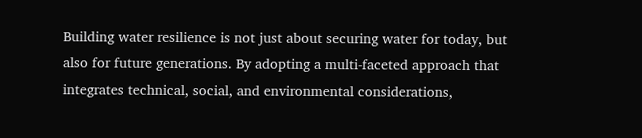Building water resilience is not just about securing water for today, but also for future generations. By adopting a multi-faceted approach that integrates technical, social, and environmental considerations,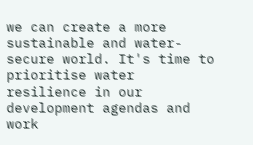we can create a more sustainable and water-secure world. It's time to prioritise water resilience in our development agendas and work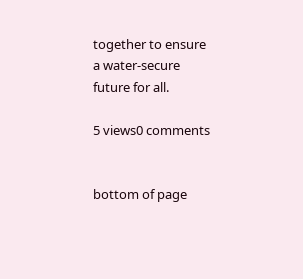together to ensure a water-secure future for all.

5 views0 comments


bottom of page